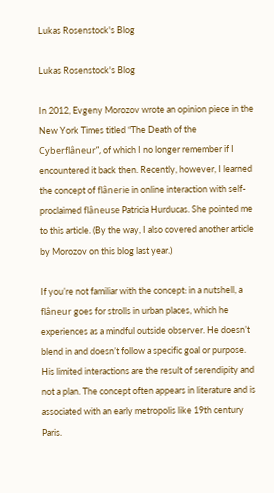Lukas Rosenstock's Blog

Lukas Rosenstock's Blog

In 2012, Evgeny Morozov wrote an opinion piece in the New York Times titled “The Death of the Cyberflâneur”, of which I no longer remember if I encountered it back then. Recently, however, I learned the concept of flânerie in online interaction with self-proclaimed flâneuse Patricia Hurducas. She pointed me to this article. (By the way, I also covered another article by Morozov on this blog last year.)

If you’re not familiar with the concept: in a nutshell, a flâneur goes for strolls in urban places, which he experiences as a mindful outside observer. He doesn’t blend in and doesn’t follow a specific goal or purpose. His limited interactions are the result of serendipity and not a plan. The concept often appears in literature and is associated with an early metropolis like 19th century Paris.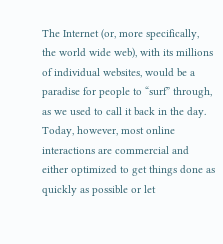The Internet (or, more specifically, the world wide web), with its millions of individual websites, would be a paradise for people to “surf” through, as we used to call it back in the day. Today, however, most online interactions are commercial and either optimized to get things done as quickly as possible or let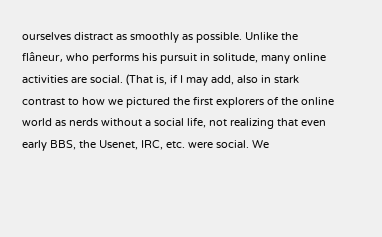ourselves distract as smoothly as possible. Unlike the flâneur, who performs his pursuit in solitude, many online activities are social. (That is, if I may add, also in stark contrast to how we pictured the first explorers of the online world as nerds without a social life, not realizing that even early BBS, the Usenet, IRC, etc. were social. We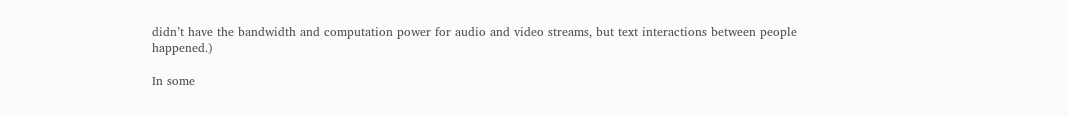didn’t have the bandwidth and computation power for audio and video streams, but text interactions between people happened.)

In some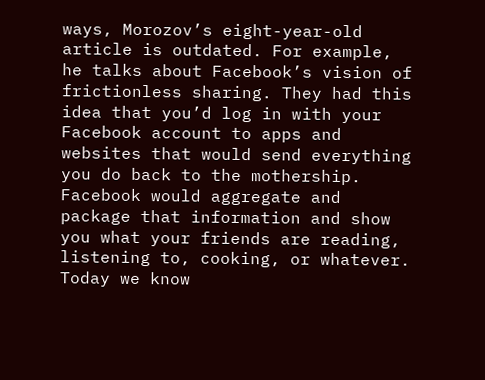ways, Morozov’s eight-year-old article is outdated. For example, he talks about Facebook’s vision of frictionless sharing. They had this idea that you’d log in with your Facebook account to apps and websites that would send everything you do back to the mothership. Facebook would aggregate and package that information and show you what your friends are reading, listening to, cooking, or whatever. Today we know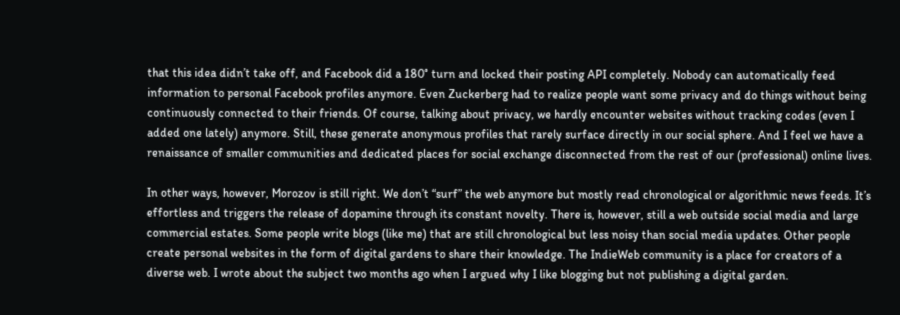that this idea didn’t take off, and Facebook did a 180° turn and locked their posting API completely. Nobody can automatically feed information to personal Facebook profiles anymore. Even Zuckerberg had to realize people want some privacy and do things without being continuously connected to their friends. Of course, talking about privacy, we hardly encounter websites without tracking codes (even I added one lately) anymore. Still, these generate anonymous profiles that rarely surface directly in our social sphere. And I feel we have a renaissance of smaller communities and dedicated places for social exchange disconnected from the rest of our (professional) online lives.

In other ways, however, Morozov is still right. We don’t “surf” the web anymore but mostly read chronological or algorithmic news feeds. It’s effortless and triggers the release of dopamine through its constant novelty. There is, however, still a web outside social media and large commercial estates. Some people write blogs (like me) that are still chronological but less noisy than social media updates. Other people create personal websites in the form of digital gardens to share their knowledge. The IndieWeb community is a place for creators of a diverse web. I wrote about the subject two months ago when I argued why I like blogging but not publishing a digital garden.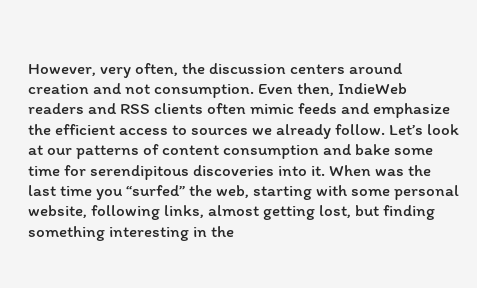However, very often, the discussion centers around creation and not consumption. Even then, IndieWeb readers and RSS clients often mimic feeds and emphasize the efficient access to sources we already follow. Let’s look at our patterns of content consumption and bake some time for serendipitous discoveries into it. When was the last time you “surfed” the web, starting with some personal website, following links, almost getting lost, but finding something interesting in the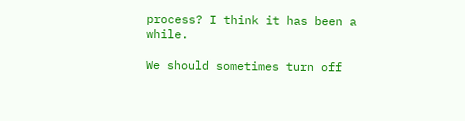process? I think it has been a while.

We should sometimes turn off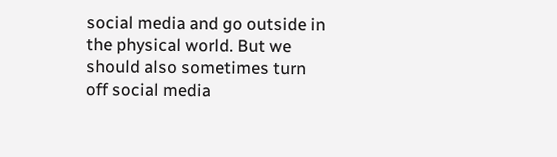social media and go outside in the physical world. But we should also sometimes turn off social media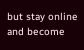but stay online and become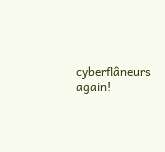cyberflâneurs again!